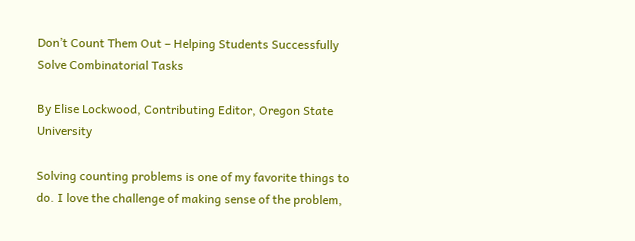Don’t Count Them Out – Helping Students Successfully Solve Combinatorial Tasks

By Elise Lockwood, Contributing Editor, Oregon State University

Solving counting problems is one of my favorite things to do. I love the challenge of making sense of the problem,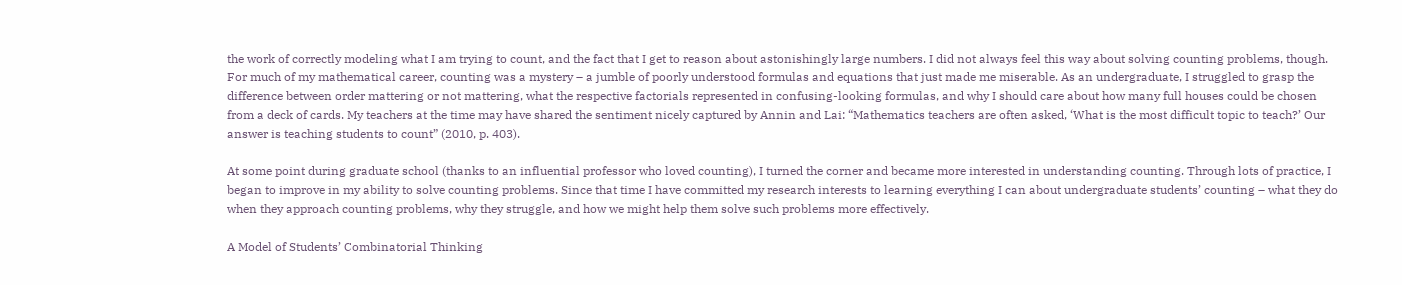the work of correctly modeling what I am trying to count, and the fact that I get to reason about astonishingly large numbers. I did not always feel this way about solving counting problems, though. For much of my mathematical career, counting was a mystery – a jumble of poorly understood formulas and equations that just made me miserable. As an undergraduate, I struggled to grasp the difference between order mattering or not mattering, what the respective factorials represented in confusing-looking formulas, and why I should care about how many full houses could be chosen from a deck of cards. My teachers at the time may have shared the sentiment nicely captured by Annin and Lai: “Mathematics teachers are often asked, ‘What is the most difficult topic to teach?’ Our answer is teaching students to count” (2010, p. 403).

At some point during graduate school (thanks to an influential professor who loved counting), I turned the corner and became more interested in understanding counting. Through lots of practice, I began to improve in my ability to solve counting problems. Since that time I have committed my research interests to learning everything I can about undergraduate students’ counting – what they do when they approach counting problems, why they struggle, and how we might help them solve such problems more effectively.

A Model of Students’ Combinatorial Thinking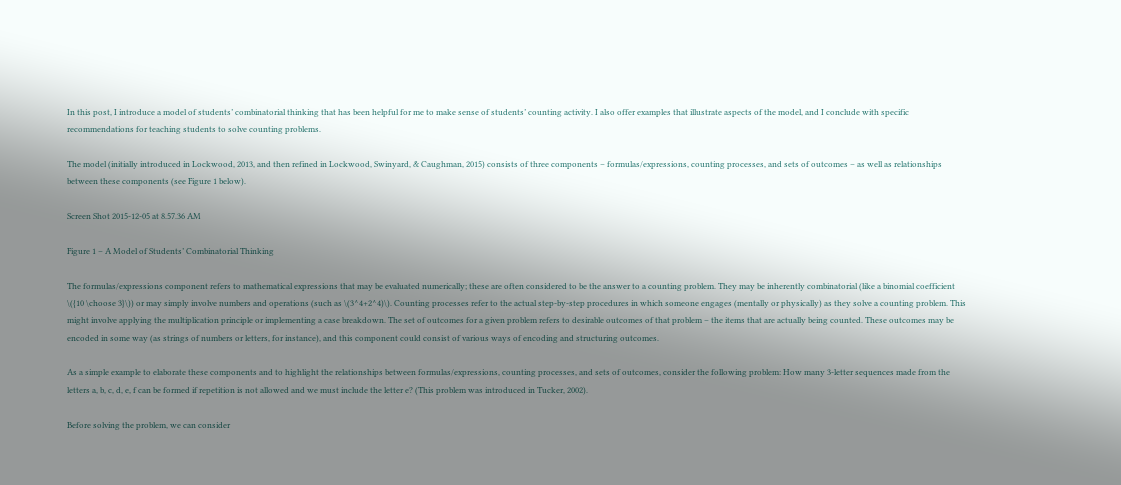In this post, I introduce a model of students’ combinatorial thinking that has been helpful for me to make sense of students’ counting activity. I also offer examples that illustrate aspects of the model, and I conclude with specific recommendations for teaching students to solve counting problems.

The model (initially introduced in Lockwood, 2013, and then refined in Lockwood, Swinyard, & Caughman, 2015) consists of three components – formulas/expressions, counting processes, and sets of outcomes – as well as relationships between these components (see Figure 1 below).

Screen Shot 2015-12-05 at 8.57.36 AM

Figure 1 – A Model of Students’ Combinatorial Thinking

The formulas/expressions component refers to mathematical expressions that may be evaluated numerically; these are often considered to be the answer to a counting problem. They may be inherently combinatorial (like a binomial coefficient \({10 \choose 3}\)) or may simply involve numbers and operations (such as \(3^4+2^4)\). Counting processes refer to the actual step-by-step procedures in which someone engages (mentally or physically) as they solve a counting problem. This might involve applying the multiplication principle or implementing a case breakdown. The set of outcomes for a given problem refers to desirable outcomes of that problem – the items that are actually being counted. These outcomes may be encoded in some way (as strings of numbers or letters, for instance), and this component could consist of various ways of encoding and structuring outcomes.

As a simple example to elaborate these components and to highlight the relationships between formulas/expressions, counting processes, and sets of outcomes, consider the following problem: How many 3-letter sequences made from the letters a, b, c, d, e, f can be formed if repetition is not allowed and we must include the letter e? (This problem was introduced in Tucker, 2002).

Before solving the problem, we can consider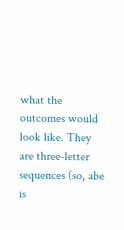what the outcomes would look like. They are three-letter sequences (so, abe is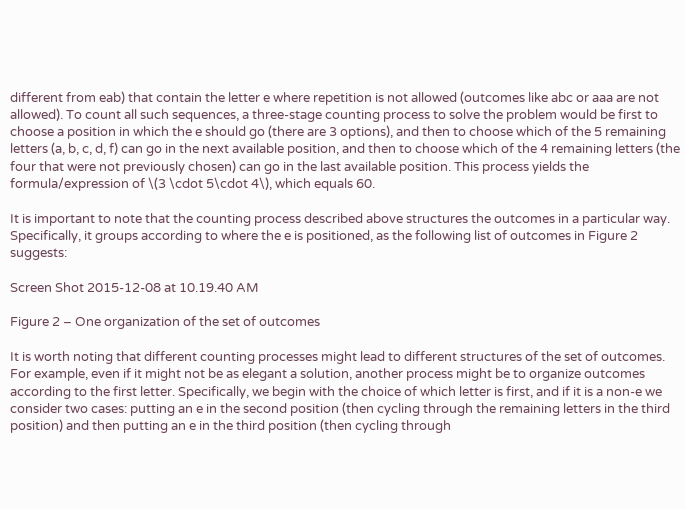different from eab) that contain the letter e where repetition is not allowed (outcomes like abc or aaa are not allowed). To count all such sequences, a three-stage counting process to solve the problem would be first to choose a position in which the e should go (there are 3 options), and then to choose which of the 5 remaining letters (a, b, c, d, f) can go in the next available position, and then to choose which of the 4 remaining letters (the four that were not previously chosen) can go in the last available position. This process yields the formula/expression of \(3 \cdot 5\cdot 4\), which equals 60.

It is important to note that the counting process described above structures the outcomes in a particular way. Specifically, it groups according to where the e is positioned, as the following list of outcomes in Figure 2 suggests:

Screen Shot 2015-12-08 at 10.19.40 AM

Figure 2 – One organization of the set of outcomes

It is worth noting that different counting processes might lead to different structures of the set of outcomes. For example, even if it might not be as elegant a solution, another process might be to organize outcomes according to the first letter. Specifically, we begin with the choice of which letter is first, and if it is a non-e we consider two cases: putting an e in the second position (then cycling through the remaining letters in the third position) and then putting an e in the third position (then cycling through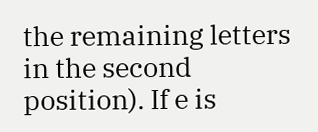the remaining letters in the second position). If e is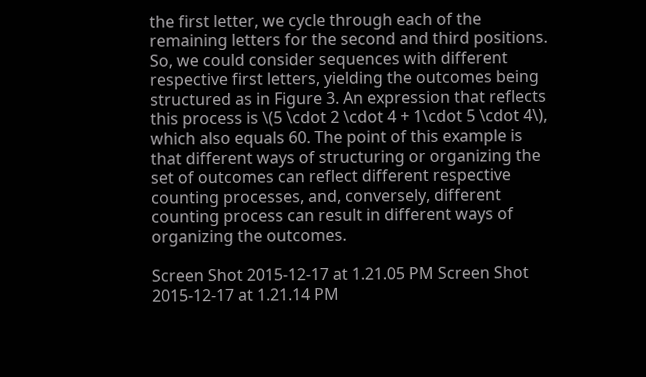the first letter, we cycle through each of the remaining letters for the second and third positions. So, we could consider sequences with different respective first letters, yielding the outcomes being structured as in Figure 3. An expression that reflects this process is \(5 \cdot 2 \cdot 4 + 1\cdot 5 \cdot 4\), which also equals 60. The point of this example is that different ways of structuring or organizing the set of outcomes can reflect different respective counting processes, and, conversely, different counting process can result in different ways of organizing the outcomes.

Screen Shot 2015-12-17 at 1.21.05 PM Screen Shot 2015-12-17 at 1.21.14 PM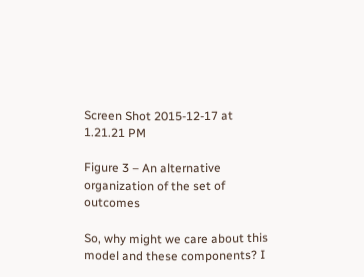Screen Shot 2015-12-17 at 1.21.21 PM

Figure 3 – An alternative organization of the set of outcomes

So, why might we care about this model and these components? I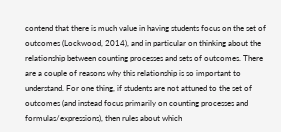contend that there is much value in having students focus on the set of outcomes (Lockwood, 2014), and in particular on thinking about the relationship between counting processes and sets of outcomes. There are a couple of reasons why this relationship is so important to understand. For one thing, if students are not attuned to the set of outcomes (and instead focus primarily on counting processes and formulas/expressions), then rules about which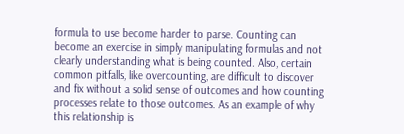formula to use become harder to parse. Counting can become an exercise in simply manipulating formulas and not clearly understanding what is being counted. Also, certain common pitfalls, like overcounting, are difficult to discover and fix without a solid sense of outcomes and how counting processes relate to those outcomes. As an example of why this relationship is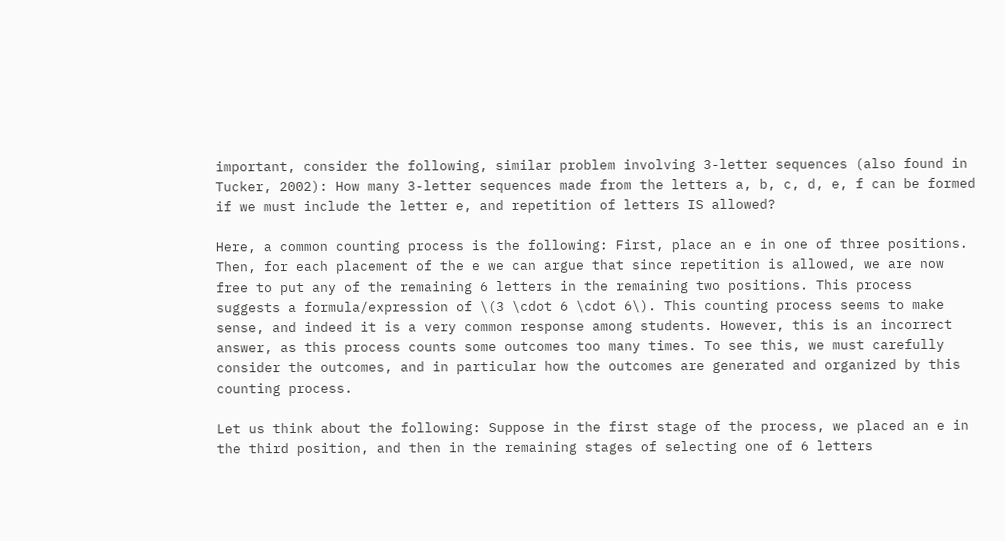important, consider the following, similar problem involving 3-letter sequences (also found in Tucker, 2002): How many 3-letter sequences made from the letters a, b, c, d, e, f can be formed if we must include the letter e, and repetition of letters IS allowed?

Here, a common counting process is the following: First, place an e in one of three positions. Then, for each placement of the e we can argue that since repetition is allowed, we are now free to put any of the remaining 6 letters in the remaining two positions. This process suggests a formula/expression of \(3 \cdot 6 \cdot 6\). This counting process seems to make sense, and indeed it is a very common response among students. However, this is an incorrect answer, as this process counts some outcomes too many times. To see this, we must carefully consider the outcomes, and in particular how the outcomes are generated and organized by this counting process.

Let us think about the following: Suppose in the first stage of the process, we placed an e in the third position, and then in the remaining stages of selecting one of 6 letters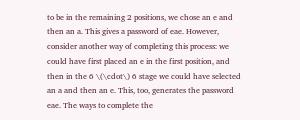to be in the remaining 2 positions, we chose an e and then an a. This gives a password of eae. However, consider another way of completing this process: we could have first placed an e in the first position, and then in the 6 \(\cdot\) 6 stage we could have selected an a and then an e. This, too, generates the password eae. The ways to complete the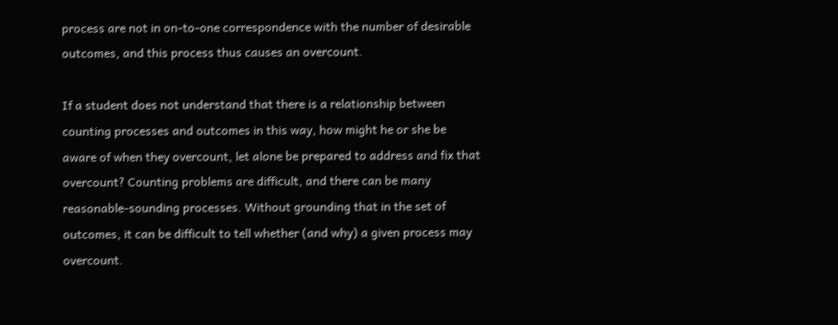process are not in on-to-one correspondence with the number of desirable outcomes, and this process thus causes an overcount.

If a student does not understand that there is a relationship between counting processes and outcomes in this way, how might he or she be aware of when they overcount, let alone be prepared to address and fix that overcount? Counting problems are difficult, and there can be many reasonable-sounding processes. Without grounding that in the set of outcomes, it can be difficult to tell whether (and why) a given process may overcount.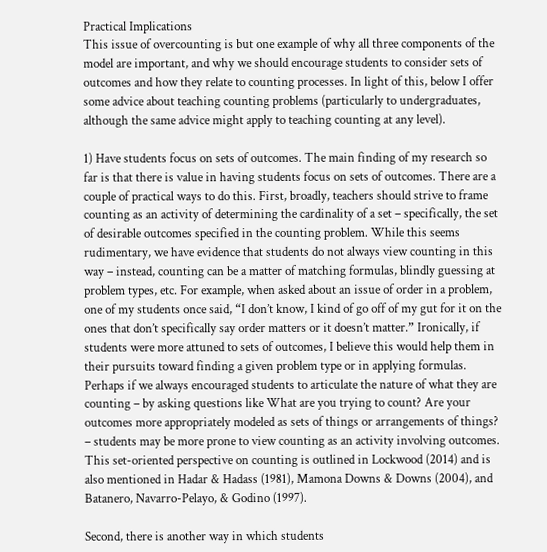Practical Implications
This issue of overcounting is but one example of why all three components of the model are important, and why we should encourage students to consider sets of outcomes and how they relate to counting processes. In light of this, below I offer some advice about teaching counting problems (particularly to undergraduates, although the same advice might apply to teaching counting at any level).

1) Have students focus on sets of outcomes. The main finding of my research so far is that there is value in having students focus on sets of outcomes. There are a couple of practical ways to do this. First, broadly, teachers should strive to frame counting as an activity of determining the cardinality of a set – specifically, the set of desirable outcomes specified in the counting problem. While this seems rudimentary, we have evidence that students do not always view counting in this way – instead, counting can be a matter of matching formulas, blindly guessing at problem types, etc. For example, when asked about an issue of order in a problem, one of my students once said, “I don’t know, I kind of go off of my gut for it on the ones that don’t specifically say order matters or it doesn’t matter.” Ironically, if students were more attuned to sets of outcomes, I believe this would help them in their pursuits toward finding a given problem type or in applying formulas. Perhaps if we always encouraged students to articulate the nature of what they are counting – by asking questions like What are you trying to count? Are your outcomes more appropriately modeled as sets of things or arrangements of things? – students may be more prone to view counting as an activity involving outcomes. This set-oriented perspective on counting is outlined in Lockwood (2014) and is also mentioned in Hadar & Hadass (1981), Mamona Downs & Downs (2004), and Batanero, Navarro-Pelayo, & Godino (1997).

Second, there is another way in which students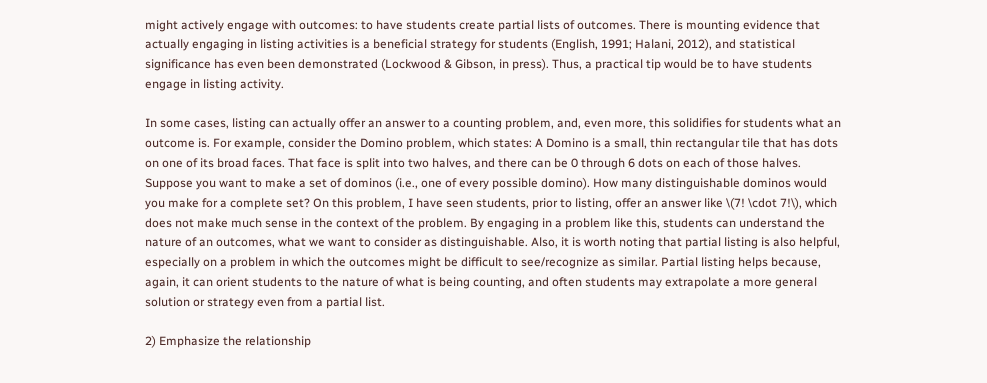might actively engage with outcomes: to have students create partial lists of outcomes. There is mounting evidence that actually engaging in listing activities is a beneficial strategy for students (English, 1991; Halani, 2012), and statistical significance has even been demonstrated (Lockwood & Gibson, in press). Thus, a practical tip would be to have students engage in listing activity.

In some cases, listing can actually offer an answer to a counting problem, and, even more, this solidifies for students what an outcome is. For example, consider the Domino problem, which states: A Domino is a small, thin rectangular tile that has dots on one of its broad faces. That face is split into two halves, and there can be 0 through 6 dots on each of those halves. Suppose you want to make a set of dominos (i.e., one of every possible domino). How many distinguishable dominos would you make for a complete set? On this problem, I have seen students, prior to listing, offer an answer like \(7! \cdot 7!\), which does not make much sense in the context of the problem. By engaging in a problem like this, students can understand the nature of an outcomes, what we want to consider as distinguishable. Also, it is worth noting that partial listing is also helpful, especially on a problem in which the outcomes might be difficult to see/recognize as similar. Partial listing helps because, again, it can orient students to the nature of what is being counting, and often students may extrapolate a more general solution or strategy even from a partial list.

2) Emphasize the relationship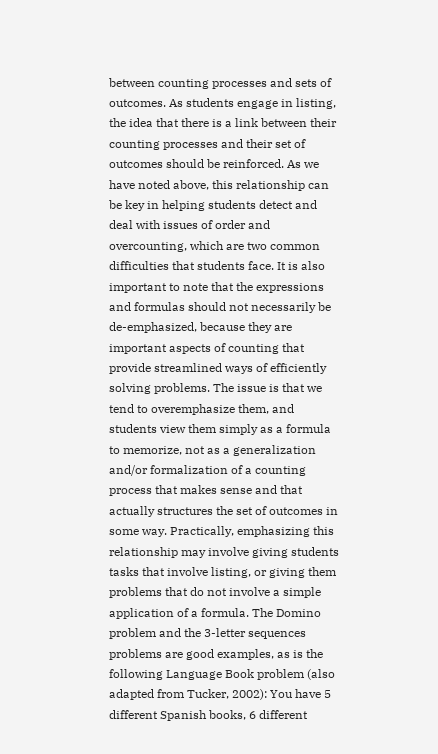between counting processes and sets of outcomes. As students engage in listing, the idea that there is a link between their counting processes and their set of outcomes should be reinforced. As we have noted above, this relationship can be key in helping students detect and deal with issues of order and overcounting, which are two common difficulties that students face. It is also important to note that the expressions and formulas should not necessarily be de-emphasized, because they are important aspects of counting that provide streamlined ways of efficiently solving problems. The issue is that we tend to overemphasize them, and students view them simply as a formula to memorize, not as a generalization and/or formalization of a counting process that makes sense and that actually structures the set of outcomes in some way. Practically, emphasizing this relationship may involve giving students tasks that involve listing, or giving them problems that do not involve a simple application of a formula. The Domino problem and the 3-letter sequences problems are good examples, as is the following Language Book problem (also adapted from Tucker, 2002): You have 5 different Spanish books, 6 different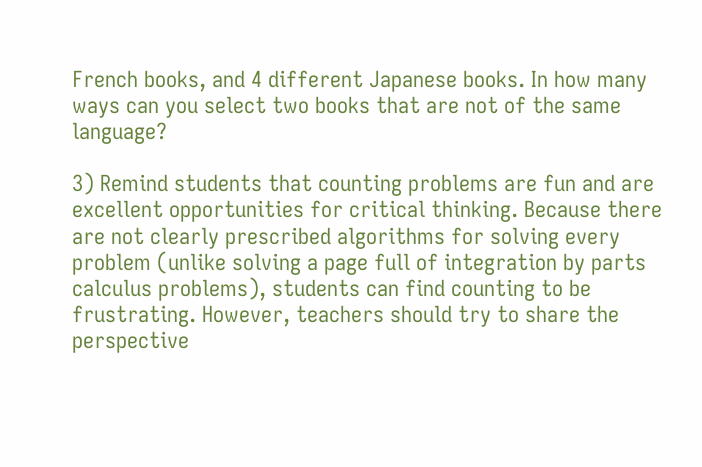French books, and 4 different Japanese books. In how many ways can you select two books that are not of the same language?

3) Remind students that counting problems are fun and are excellent opportunities for critical thinking. Because there are not clearly prescribed algorithms for solving every problem (unlike solving a page full of integration by parts calculus problems), students can find counting to be frustrating. However, teachers should try to share the perspective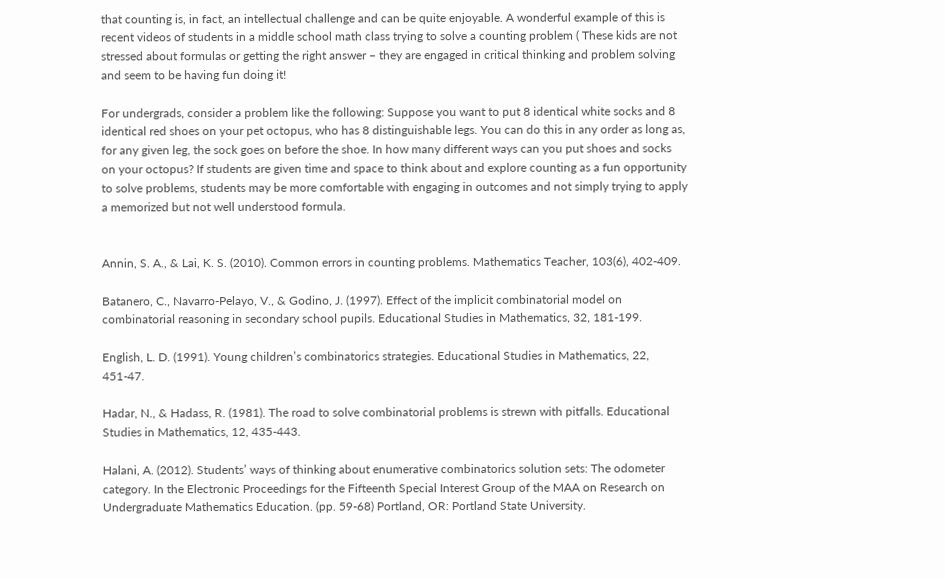that counting is, in fact, an intellectual challenge and can be quite enjoyable. A wonderful example of this is recent videos of students in a middle school math class trying to solve a counting problem ( These kids are not stressed about formulas or getting the right answer – they are engaged in critical thinking and problem solving and seem to be having fun doing it!

For undergrads, consider a problem like the following: Suppose you want to put 8 identical white socks and 8 identical red shoes on your pet octopus, who has 8 distinguishable legs. You can do this in any order as long as, for any given leg, the sock goes on before the shoe. In how many different ways can you put shoes and socks on your octopus? If students are given time and space to think about and explore counting as a fun opportunity to solve problems, students may be more comfortable with engaging in outcomes and not simply trying to apply a memorized but not well understood formula.


Annin, S. A., & Lai, K. S. (2010). Common errors in counting problems. Mathematics Teacher, 103(6), 402-409.

Batanero, C., Navarro-Pelayo, V., & Godino, J. (1997). Effect of the implicit combinatorial model on combinatorial reasoning in secondary school pupils. Educational Studies in Mathematics, 32, 181-199.

English, L. D. (1991). Young children’s combinatorics strategies. Educational Studies in Mathematics, 22, 451-47.

Hadar, N., & Hadass, R. (1981). The road to solve combinatorial problems is strewn with pitfalls. Educational Studies in Mathematics, 12, 435-443.

Halani, A. (2012). Students’ ways of thinking about enumerative combinatorics solution sets: The odometer category. In the Electronic Proceedings for the Fifteenth Special Interest Group of the MAA on Research on Undergraduate Mathematics Education. (pp. 59-68) Portland, OR: Portland State University.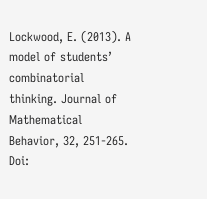Lockwood, E. (2013). A model of students’ combinatorial thinking. Journal of Mathematical Behavior, 32, 251-265. Doi: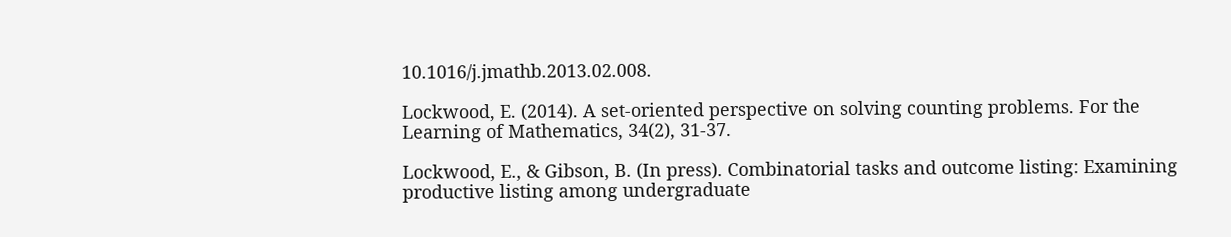10.1016/j.jmathb.2013.02.008.

Lockwood, E. (2014). A set-oriented perspective on solving counting problems. For the Learning of Mathematics, 34(2), 31-37.

Lockwood, E., & Gibson, B. (In press). Combinatorial tasks and outcome listing: Examining productive listing among undergraduate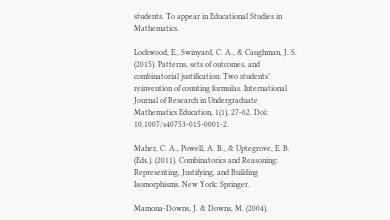students. To appear in Educational Studies in Mathematics.

Lockwood, E., Swinyard, C. A., & Caughman, J. S. (2015). Patterns, sets of outcomes, and combinatorial justification: Two students’ reinvention of counting formulas. International Journal of Research in Undergraduate Mathematics Education, 1(1), 27-62. Doi: 10.1007/s40753-015-0001-2.

Maher, C. A., Powell, A. B., & Uptegrove, E. B. (Eds.). (2011). Combinatorics and Reasoning: Representing, Justifying, and Building Isomorphisms. New York: Springer.

Mamona-Downs, J. & Downs, M. (2004).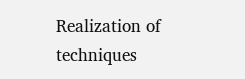Realization of techniques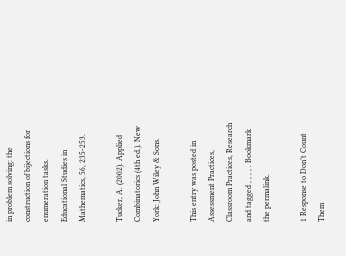in problem solving: the construction of bijections for enumeration tasks. Educational Studies in Mathematics, 56, 235-253.

Tucker, A. (2002). Applied Combinatorics (4th ed.). New York: John Wiley & Sons.

This entry was posted in Assessment Practices, Classroom Practices, Research and tagged , , , , . Bookmark the permalink.

1 Response to Don’t Count Them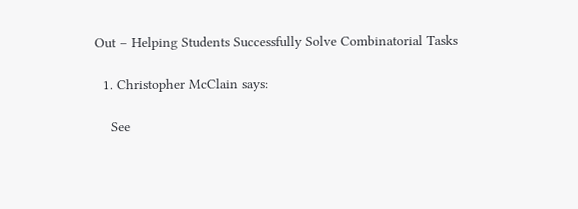Out – Helping Students Successfully Solve Combinatorial Tasks

  1. Christopher McClain says:

    See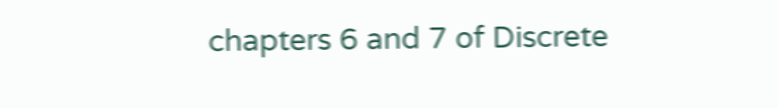chapters 6 and 7 of Discrete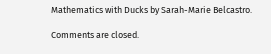Mathematics with Ducks by Sarah-Marie Belcastro.

Comments are closed.